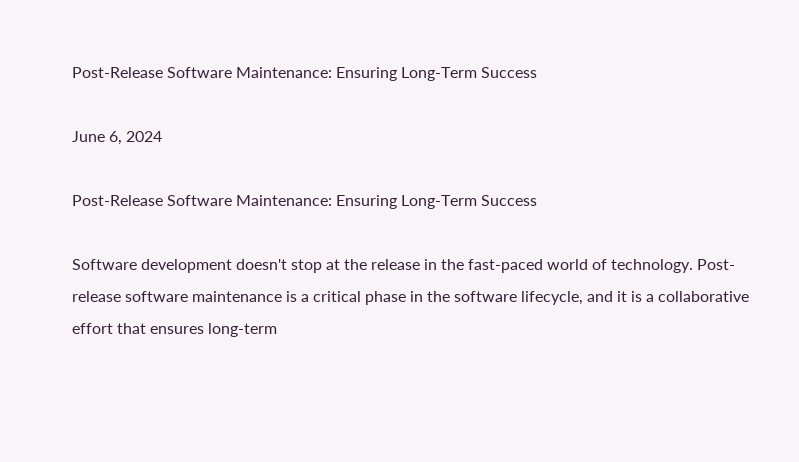Post-Release Software Maintenance: Ensuring Long-Term Success

June 6, 2024

Post-Release Software Maintenance: Ensuring Long-Term Success

Software development doesn't stop at the release in the fast-paced world of technology. Post-release software maintenance is a critical phase in the software lifecycle, and it is a collaborative effort that ensures long-term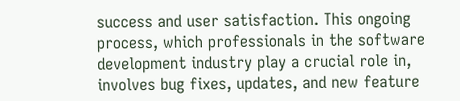success and user satisfaction. This ongoing process, which professionals in the software development industry play a crucial role in, involves bug fixes, updates, and new feature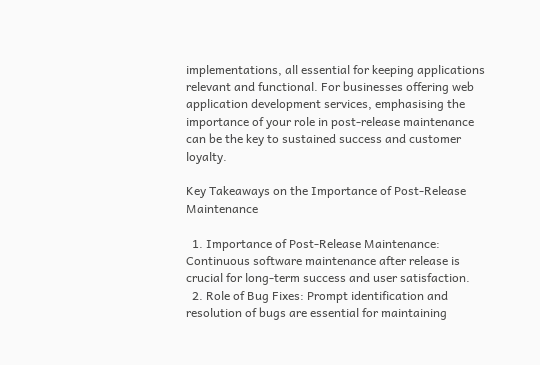implementations, all essential for keeping applications relevant and functional. For businesses offering web application development services, emphasising the importance of your role in post-release maintenance can be the key to sustained success and customer loyalty.

Key Takeaways on the Importance of Post-Release Maintenance

  1. Importance of Post-Release Maintenance: Continuous software maintenance after release is crucial for long-term success and user satisfaction.
  2. Role of Bug Fixes: Prompt identification and resolution of bugs are essential for maintaining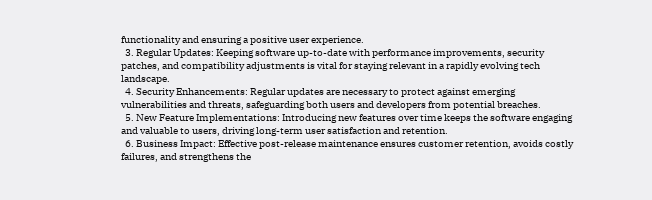functionality and ensuring a positive user experience.
  3. Regular Updates: Keeping software up-to-date with performance improvements, security patches, and compatibility adjustments is vital for staying relevant in a rapidly evolving tech landscape.
  4. Security Enhancements: Regular updates are necessary to protect against emerging vulnerabilities and threats, safeguarding both users and developers from potential breaches.
  5. New Feature Implementations: Introducing new features over time keeps the software engaging and valuable to users, driving long-term user satisfaction and retention.
  6. Business Impact: Effective post-release maintenance ensures customer retention, avoids costly failures, and strengthens the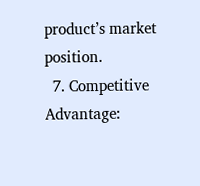product’s market position.
  7. Competitive Advantage: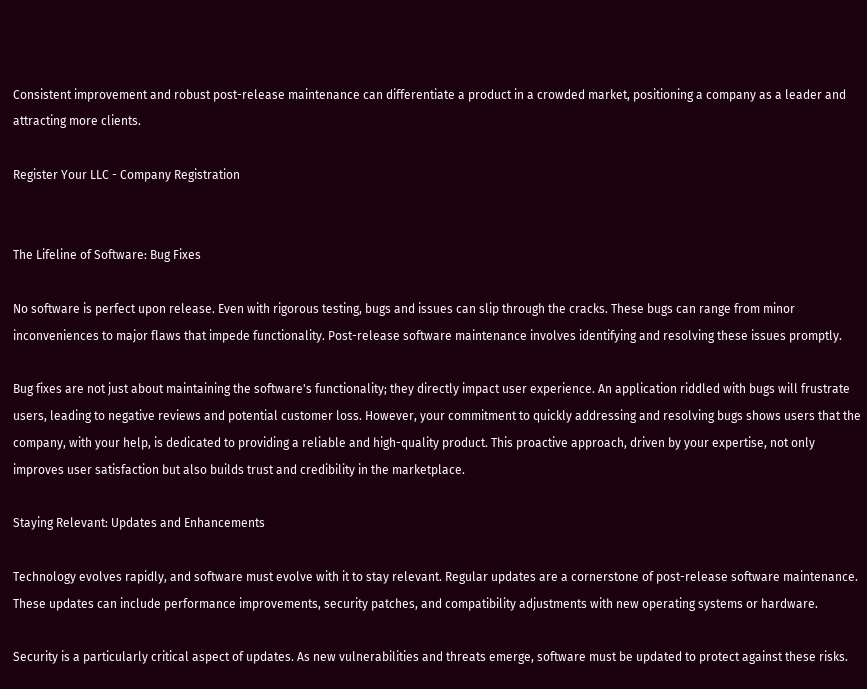Consistent improvement and robust post-release maintenance can differentiate a product in a crowded market, positioning a company as a leader and attracting more clients.

Register Your LLC - Company Registration


The Lifeline of Software: Bug Fixes

No software is perfect upon release. Even with rigorous testing, bugs and issues can slip through the cracks. These bugs can range from minor inconveniences to major flaws that impede functionality. Post-release software maintenance involves identifying and resolving these issues promptly.

Bug fixes are not just about maintaining the software's functionality; they directly impact user experience. An application riddled with bugs will frustrate users, leading to negative reviews and potential customer loss. However, your commitment to quickly addressing and resolving bugs shows users that the company, with your help, is dedicated to providing a reliable and high-quality product. This proactive approach, driven by your expertise, not only improves user satisfaction but also builds trust and credibility in the marketplace.

Staying Relevant: Updates and Enhancements

Technology evolves rapidly, and software must evolve with it to stay relevant. Regular updates are a cornerstone of post-release software maintenance. These updates can include performance improvements, security patches, and compatibility adjustments with new operating systems or hardware.

Security is a particularly critical aspect of updates. As new vulnerabilities and threats emerge, software must be updated to protect against these risks.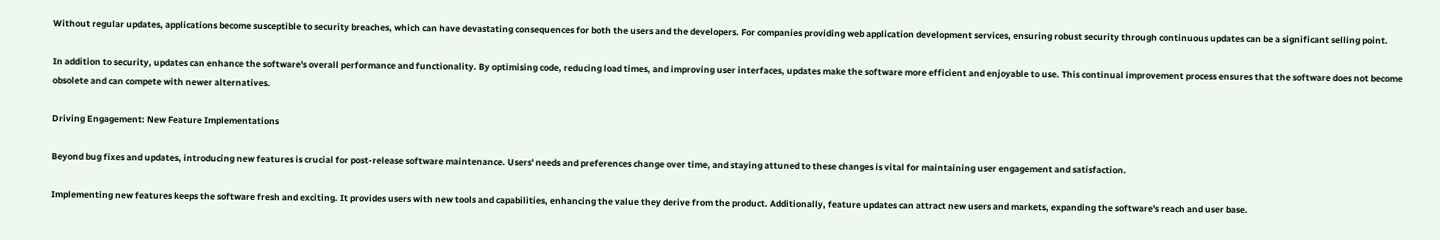Without regular updates, applications become susceptible to security breaches, which can have devastating consequences for both the users and the developers. For companies providing web application development services, ensuring robust security through continuous updates can be a significant selling point.

In addition to security, updates can enhance the software's overall performance and functionality. By optimising code, reducing load times, and improving user interfaces, updates make the software more efficient and enjoyable to use. This continual improvement process ensures that the software does not become obsolete and can compete with newer alternatives.

Driving Engagement: New Feature Implementations

Beyond bug fixes and updates, introducing new features is crucial for post-release software maintenance. Users' needs and preferences change over time, and staying attuned to these changes is vital for maintaining user engagement and satisfaction.

Implementing new features keeps the software fresh and exciting. It provides users with new tools and capabilities, enhancing the value they derive from the product. Additionally, feature updates can attract new users and markets, expanding the software's reach and user base.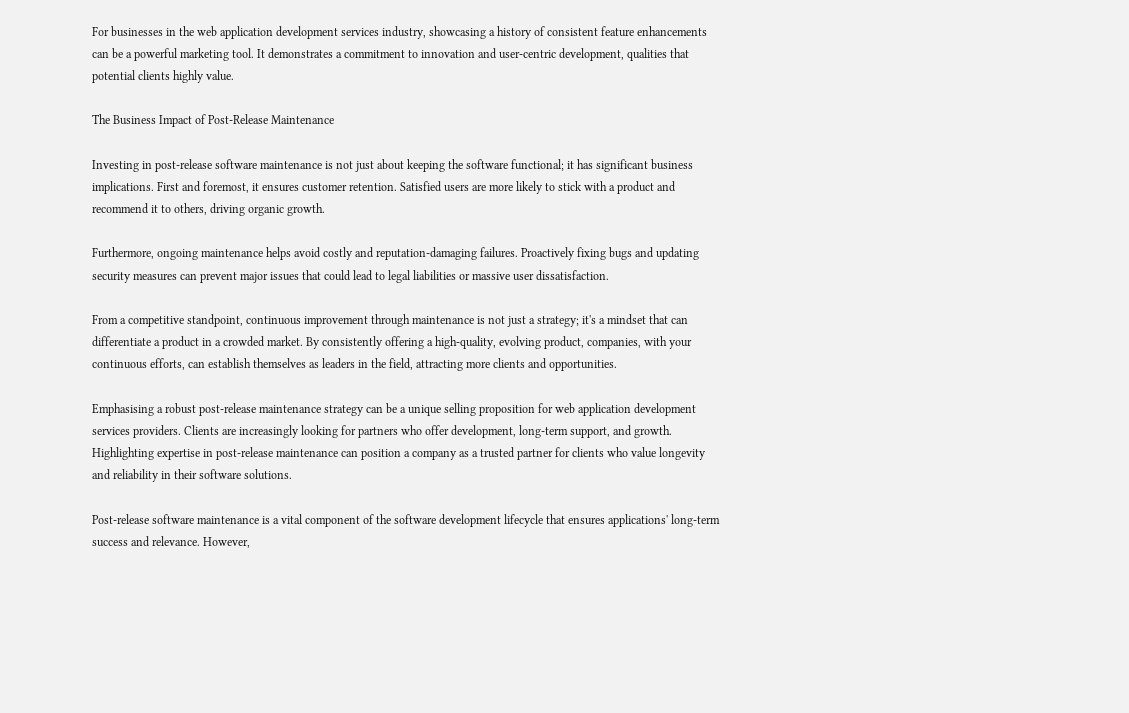For businesses in the web application development services industry, showcasing a history of consistent feature enhancements can be a powerful marketing tool. It demonstrates a commitment to innovation and user-centric development, qualities that potential clients highly value.

The Business Impact of Post-Release Maintenance

Investing in post-release software maintenance is not just about keeping the software functional; it has significant business implications. First and foremost, it ensures customer retention. Satisfied users are more likely to stick with a product and recommend it to others, driving organic growth.

Furthermore, ongoing maintenance helps avoid costly and reputation-damaging failures. Proactively fixing bugs and updating security measures can prevent major issues that could lead to legal liabilities or massive user dissatisfaction.

From a competitive standpoint, continuous improvement through maintenance is not just a strategy; it's a mindset that can differentiate a product in a crowded market. By consistently offering a high-quality, evolving product, companies, with your continuous efforts, can establish themselves as leaders in the field, attracting more clients and opportunities.

Emphasising a robust post-release maintenance strategy can be a unique selling proposition for web application development services providers. Clients are increasingly looking for partners who offer development, long-term support, and growth. Highlighting expertise in post-release maintenance can position a company as a trusted partner for clients who value longevity and reliability in their software solutions.

Post-release software maintenance is a vital component of the software development lifecycle that ensures applications' long-term success and relevance. However,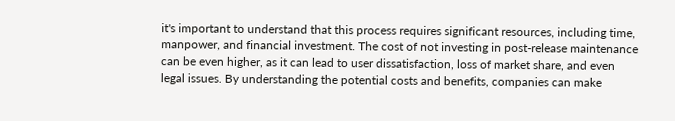it's important to understand that this process requires significant resources, including time, manpower, and financial investment. The cost of not investing in post-release maintenance can be even higher, as it can lead to user dissatisfaction, loss of market share, and even legal issues. By understanding the potential costs and benefits, companies can make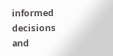informed decisions and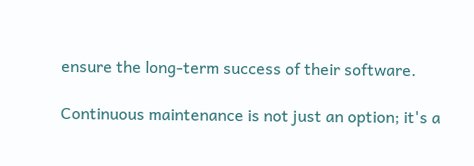ensure the long-term success of their software.

Continuous maintenance is not just an option; it's a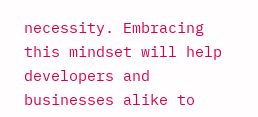necessity. Embracing this mindset will help developers and businesses alike to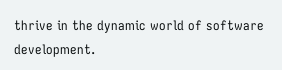thrive in the dynamic world of software development.